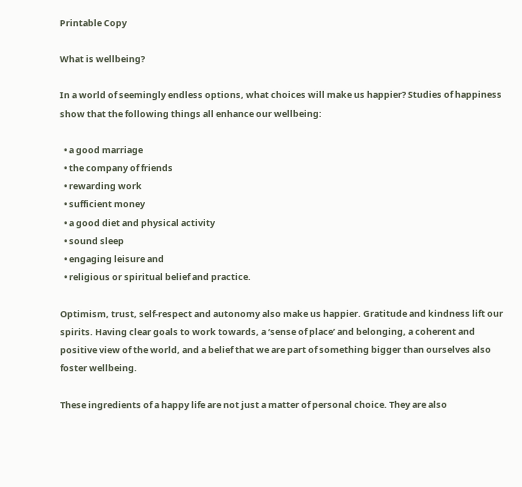Printable Copy

What is wellbeing?

In a world of seemingly endless options, what choices will make us happier? Studies of happiness show that the following things all enhance our wellbeing:

  • a good marriage
  • the company of friends
  • rewarding work
  • sufficient money
  • a good diet and physical activity
  • sound sleep
  • engaging leisure and
  • religious or spiritual belief and practice.

Optimism, trust, self-respect and autonomy also make us happier. Gratitude and kindness lift our spirits. Having clear goals to work towards, a ‘sense of place’ and belonging, a coherent and positive view of the world, and a belief that we are part of something bigger than ourselves also foster wellbeing.

These ingredients of a happy life are not just a matter of personal choice. They are also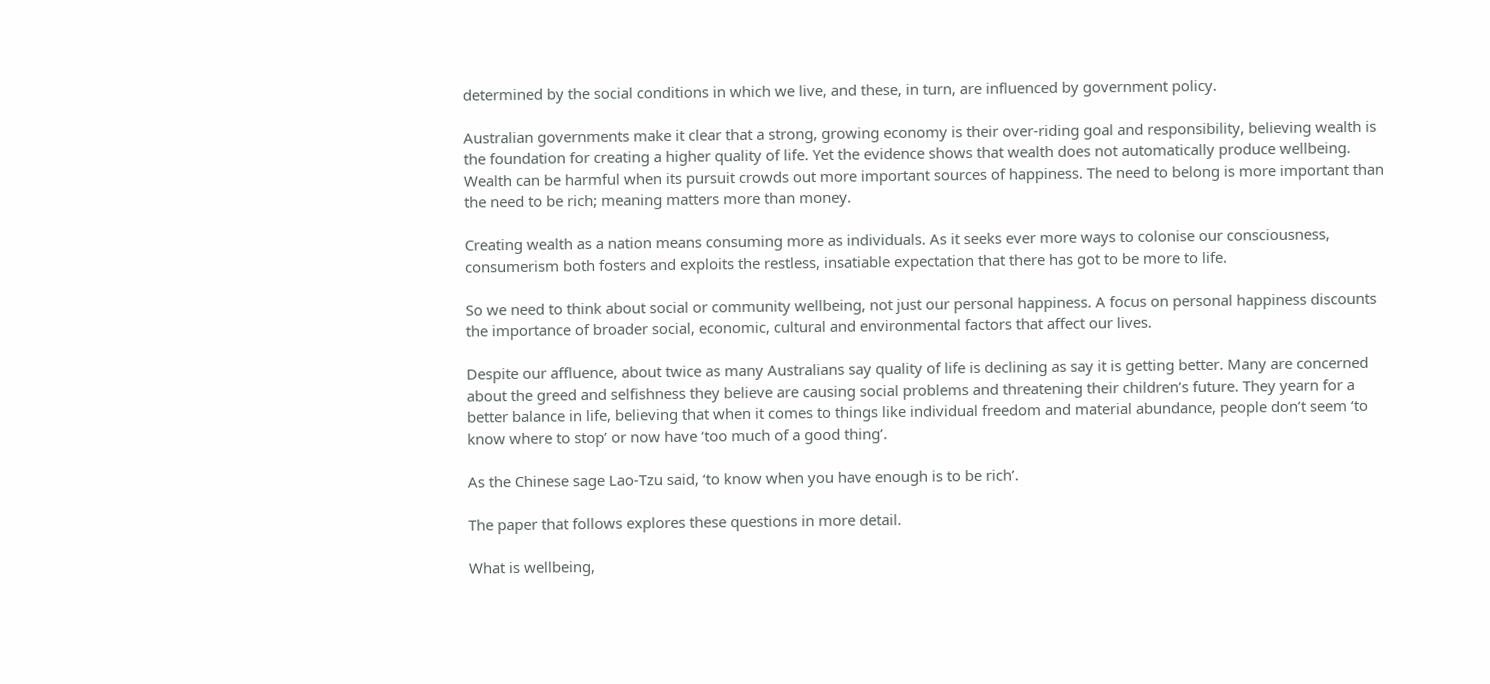determined by the social conditions in which we live, and these, in turn, are influenced by government policy.

Australian governments make it clear that a strong, growing economy is their over-riding goal and responsibility, believing wealth is the foundation for creating a higher quality of life. Yet the evidence shows that wealth does not automatically produce wellbeing. Wealth can be harmful when its pursuit crowds out more important sources of happiness. The need to belong is more important than the need to be rich; meaning matters more than money.

Creating wealth as a nation means consuming more as individuals. As it seeks ever more ways to colonise our consciousness, consumerism both fosters and exploits the restless, insatiable expectation that there has got to be more to life.

So we need to think about social or community wellbeing, not just our personal happiness. A focus on personal happiness discounts the importance of broader social, economic, cultural and environmental factors that affect our lives.

Despite our affluence, about twice as many Australians say quality of life is declining as say it is getting better. Many are concerned about the greed and selfishness they believe are causing social problems and threatening their children’s future. They yearn for a better balance in life, believing that when it comes to things like individual freedom and material abundance, people don’t seem ‘to know where to stop’ or now have ‘too much of a good thing’.

As the Chinese sage Lao-Tzu said, ‘to know when you have enough is to be rich’.

The paper that follows explores these questions in more detail.

What is wellbeing,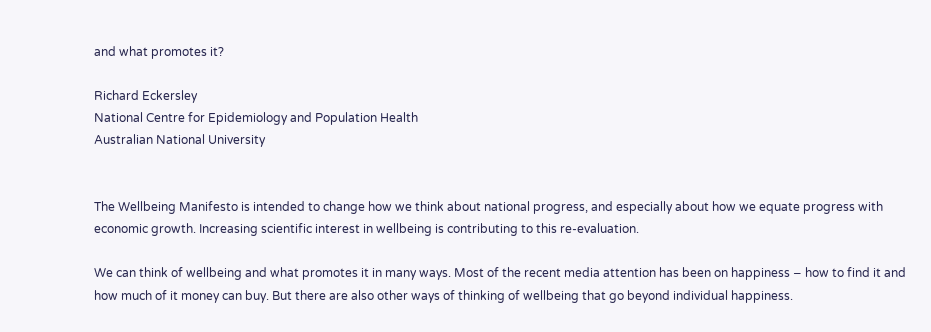and what promotes it?

Richard Eckersley
National Centre for Epidemiology and Population Health
Australian National University


The Wellbeing Manifesto is intended to change how we think about national progress, and especially about how we equate progress with economic growth. Increasing scientific interest in wellbeing is contributing to this re-evaluation.

We can think of wellbeing and what promotes it in many ways. Most of the recent media attention has been on happiness − how to find it and how much of it money can buy. But there are also other ways of thinking of wellbeing that go beyond individual happiness.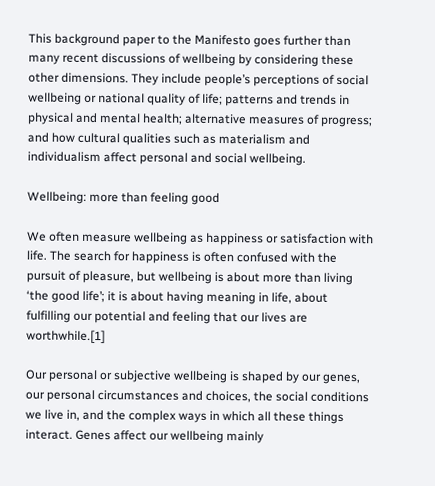This background paper to the Manifesto goes further than many recent discussions of wellbeing by considering these other dimensions. They include people’s perceptions of social wellbeing or national quality of life; patterns and trends in physical and mental health; alternative measures of progress; and how cultural qualities such as materialism and individualism affect personal and social wellbeing.

Wellbeing: more than feeling good

We often measure wellbeing as happiness or satisfaction with life. The search for happiness is often confused with the pursuit of pleasure, but wellbeing is about more than living ‘the good life’; it is about having meaning in life, about fulfilling our potential and feeling that our lives are worthwhile.[1]

Our personal or subjective wellbeing is shaped by our genes, our personal circumstances and choices, the social conditions we live in, and the complex ways in which all these things interact. Genes affect our wellbeing mainly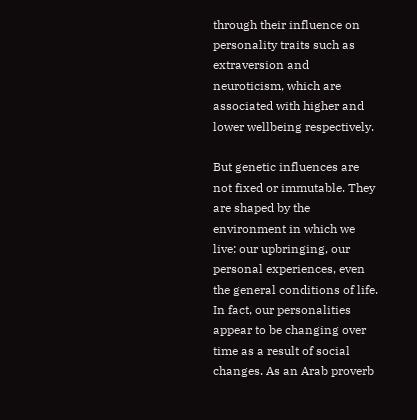through their influence on personality traits such as extraversion and neuroticism, which are associated with higher and lower wellbeing respectively.

But genetic influences are not fixed or immutable. They are shaped by the environment in which we live: our upbringing, our personal experiences, even the general conditions of life. In fact, our personalities appear to be changing over time as a result of social changes. As an Arab proverb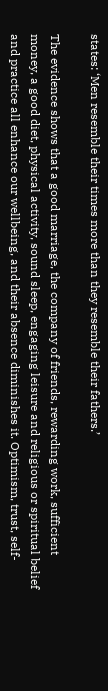states: ‘Men resemble their times more than they resemble their fathers.’

The evidence shows that a good marriage, the company of friends, rewarding work, sufficient money, a good diet, physical activity, sound sleep, engaging leisure and religious or spiritual belief and practice all enhance our wellbeing, and their absence diminishes it. Optimism, trust, self-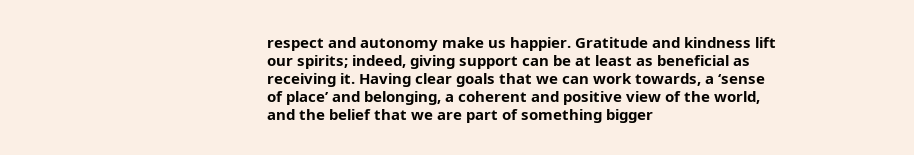respect and autonomy make us happier. Gratitude and kindness lift our spirits; indeed, giving support can be at least as beneficial as receiving it. Having clear goals that we can work towards, a ‘sense of place’ and belonging, a coherent and positive view of the world, and the belief that we are part of something bigger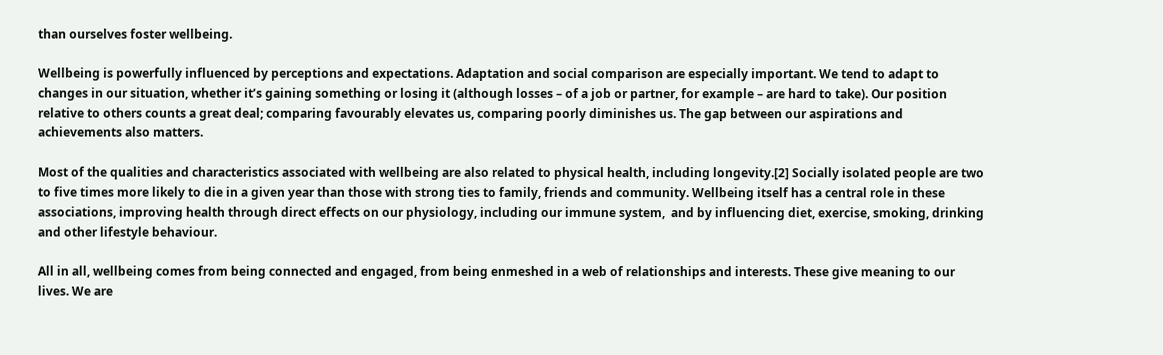than ourselves foster wellbeing.

Wellbeing is powerfully influenced by perceptions and expectations. Adaptation and social comparison are especially important. We tend to adapt to changes in our situation, whether it’s gaining something or losing it (although losses – of a job or partner, for example – are hard to take). Our position relative to others counts a great deal; comparing favourably elevates us, comparing poorly diminishes us. The gap between our aspirations and achievements also matters.

Most of the qualities and characteristics associated with wellbeing are also related to physical health, including longevity.[2] Socially isolated people are two to five times more likely to die in a given year than those with strong ties to family, friends and community. Wellbeing itself has a central role in these associations, improving health through direct effects on our physiology, including our immune system,  and by influencing diet, exercise, smoking, drinking and other lifestyle behaviour.

All in all, wellbeing comes from being connected and engaged, from being enmeshed in a web of relationships and interests. These give meaning to our lives. We are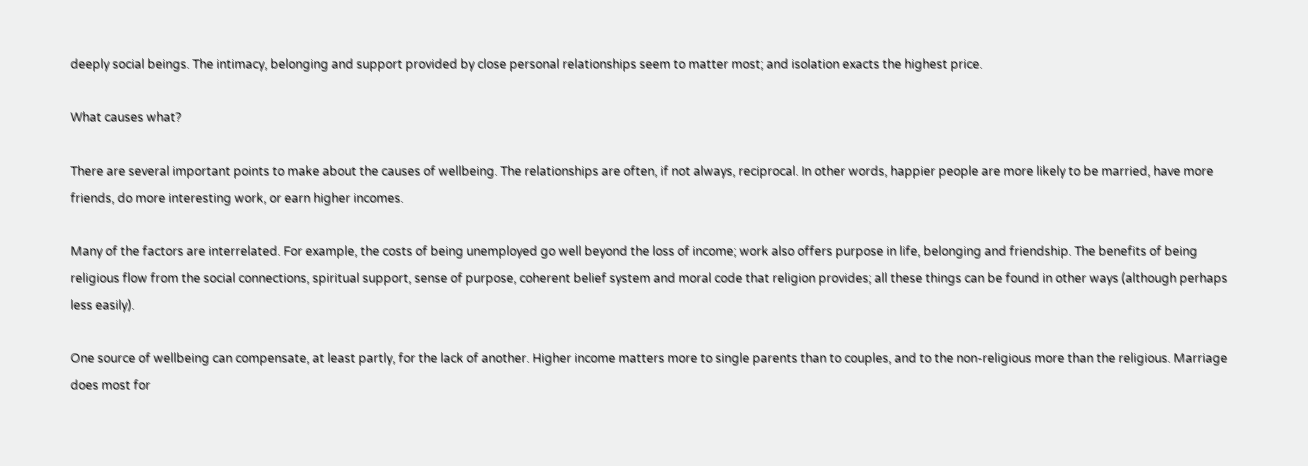deeply social beings. The intimacy, belonging and support provided by close personal relationships seem to matter most; and isolation exacts the highest price.

What causes what?

There are several important points to make about the causes of wellbeing. The relationships are often, if not always, reciprocal. In other words, happier people are more likely to be married, have more friends, do more interesting work, or earn higher incomes.

Many of the factors are interrelated. For example, the costs of being unemployed go well beyond the loss of income; work also offers purpose in life, belonging and friendship. The benefits of being religious flow from the social connections, spiritual support, sense of purpose, coherent belief system and moral code that religion provides; all these things can be found in other ways (although perhaps less easily).

One source of wellbeing can compensate, at least partly, for the lack of another. Higher income matters more to single parents than to couples, and to the non-religious more than the religious. Marriage does most for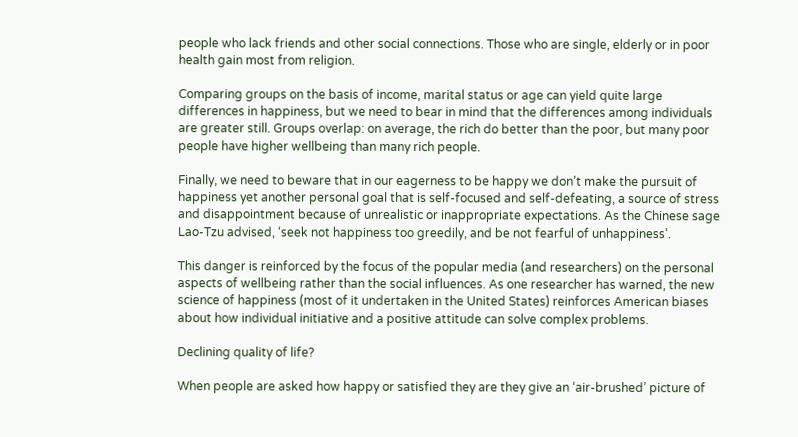people who lack friends and other social connections. Those who are single, elderly or in poor health gain most from religion.

Comparing groups on the basis of income, marital status or age can yield quite large differences in happiness, but we need to bear in mind that the differences among individuals are greater still. Groups overlap: on average, the rich do better than the poor, but many poor people have higher wellbeing than many rich people.

Finally, we need to beware that in our eagerness to be happy we don’t make the pursuit of happiness yet another personal goal that is self-focused and self-defeating, a source of stress and disappointment because of unrealistic or inappropriate expectations. As the Chinese sage Lao-Tzu advised, ‘seek not happiness too greedily, and be not fearful of unhappiness’.

This danger is reinforced by the focus of the popular media (and researchers) on the personal aspects of wellbeing rather than the social influences. As one researcher has warned, the new science of happiness (most of it undertaken in the United States) reinforces American biases about how individual initiative and a positive attitude can solve complex problems.

Declining quality of life?

When people are asked how happy or satisfied they are they give an ‘air-brushed’ picture of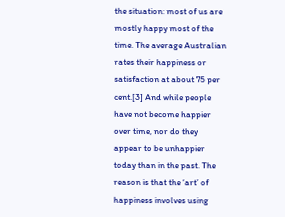the situation: most of us are mostly happy most of the time. The average Australian rates their happiness or satisfaction at about 75 per cent.[3] And while people have not become happier over time, nor do they appear to be unhappier today than in the past. The reason is that the ‘art’ of happiness involves using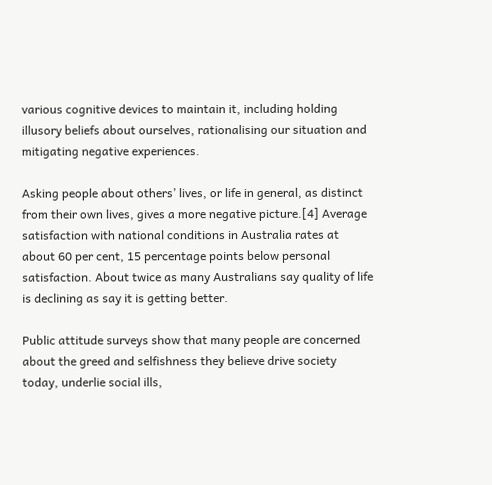various cognitive devices to maintain it, including holding illusory beliefs about ourselves, rationalising our situation and mitigating negative experiences.

Asking people about others’ lives, or life in general, as distinct from their own lives, gives a more negative picture.[4] Average satisfaction with national conditions in Australia rates at about 60 per cent, 15 percentage points below personal satisfaction. About twice as many Australians say quality of life is declining as say it is getting better.

Public attitude surveys show that many people are concerned about the greed and selfishness they believe drive society today, underlie social ills,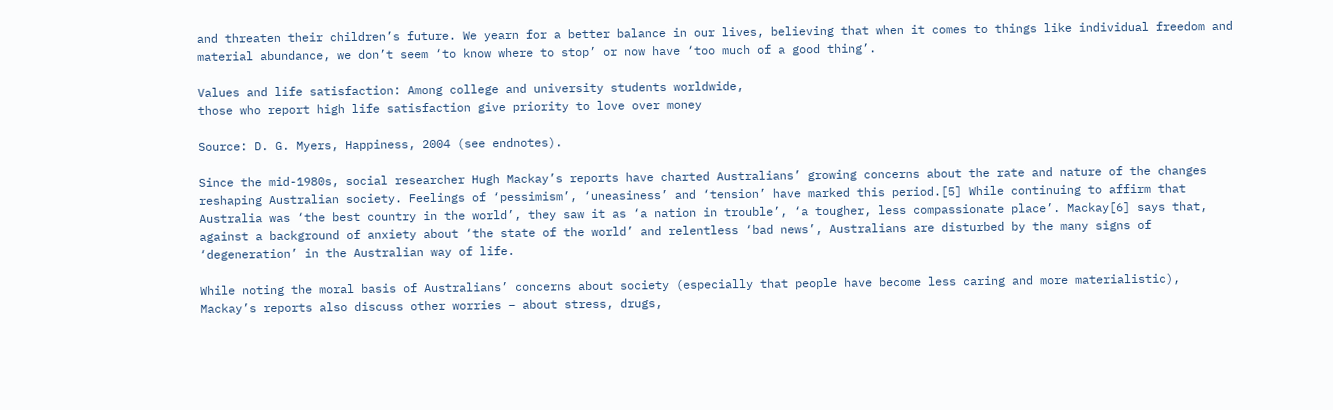and threaten their children’s future. We yearn for a better balance in our lives, believing that when it comes to things like individual freedom and material abundance, we don’t seem ‘to know where to stop’ or now have ‘too much of a good thing’.

Values and life satisfaction: Among college and university students worldwide,
those who report high life satisfaction give priority to love over money

Source: D. G. Myers, Happiness, 2004 (see endnotes).

Since the mid-1980s, social researcher Hugh Mackay’s reports have charted Australians’ growing concerns about the rate and nature of the changes reshaping Australian society. Feelings of ‘pessimism’, ‘uneasiness’ and ‘tension’ have marked this period.[5] While continuing to affirm that Australia was ‘the best country in the world’, they saw it as ‘a nation in trouble’, ‘a tougher, less compassionate place’. Mackay[6] says that, against a background of anxiety about ‘the state of the world’ and relentless ‘bad news’, Australians are disturbed by the many signs of ‘degeneration’ in the Australian way of life.

While noting the moral basis of Australians’ concerns about society (especially that people have become less caring and more materialistic), Mackay’s reports also discuss other worries – about stress, drugs,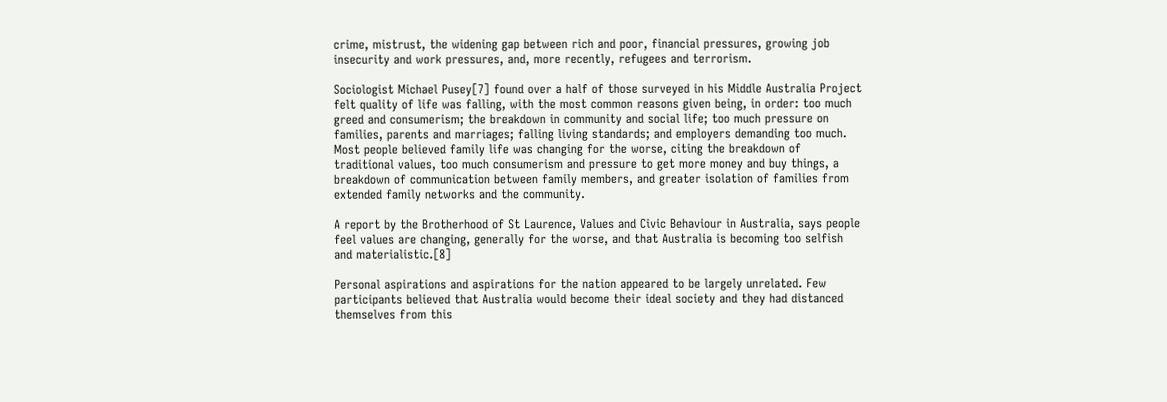crime, mistrust, the widening gap between rich and poor, financial pressures, growing job insecurity and work pressures, and, more recently, refugees and terrorism.

Sociologist Michael Pusey[7] found over a half of those surveyed in his Middle Australia Project felt quality of life was falling, with the most common reasons given being, in order: too much greed and consumerism; the breakdown in community and social life; too much pressure on families, parents and marriages; falling living standards; and employers demanding too much. Most people believed family life was changing for the worse, citing the breakdown of traditional values, too much consumerism and pressure to get more money and buy things, a breakdown of communication between family members, and greater isolation of families from extended family networks and the community.

A report by the Brotherhood of St Laurence, Values and Civic Behaviour in Australia, says people feel values are changing, generally for the worse, and that Australia is becoming too selfish and materialistic.[8]

Personal aspirations and aspirations for the nation appeared to be largely unrelated. Few participants believed that Australia would become their ideal society and they had distanced themselves from this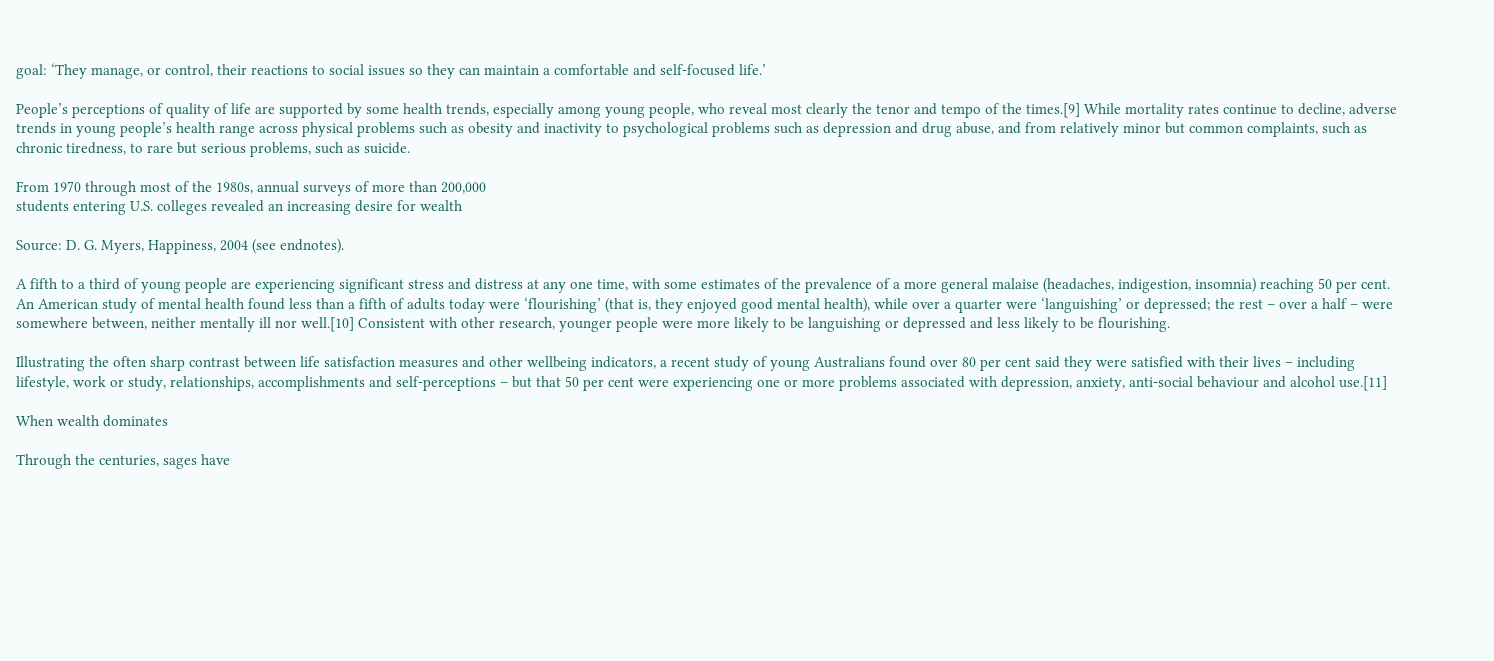goal: ‘They manage, or control, their reactions to social issues so they can maintain a comfortable and self-focused life.’

People’s perceptions of quality of life are supported by some health trends, especially among young people, who reveal most clearly the tenor and tempo of the times.[9] While mortality rates continue to decline, adverse trends in young people’s health range across physical problems such as obesity and inactivity to psychological problems such as depression and drug abuse, and from relatively minor but common complaints, such as chronic tiredness, to rare but serious problems, such as suicide.

From 1970 through most of the 1980s, annual surveys of more than 200,000
students entering U.S. colleges revealed an increasing desire for wealth

Source: D. G. Myers, Happiness, 2004 (see endnotes).

A fifth to a third of young people are experiencing significant stress and distress at any one time, with some estimates of the prevalence of a more general malaise (headaches, indigestion, insomnia) reaching 50 per cent. An American study of mental health found less than a fifth of adults today were ‘flourishing’ (that is, they enjoyed good mental health), while over a quarter were ‘languishing’ or depressed; the rest – over a half – were somewhere between, neither mentally ill nor well.[10] Consistent with other research, younger people were more likely to be languishing or depressed and less likely to be flourishing.

Illustrating the often sharp contrast between life satisfaction measures and other wellbeing indicators, a recent study of young Australians found over 80 per cent said they were satisfied with their lives – including lifestyle, work or study, relationships, accomplishments and self-perceptions – but that 50 per cent were experiencing one or more problems associated with depression, anxiety, anti-social behaviour and alcohol use.[11]

When wealth dominates

Through the centuries, sages have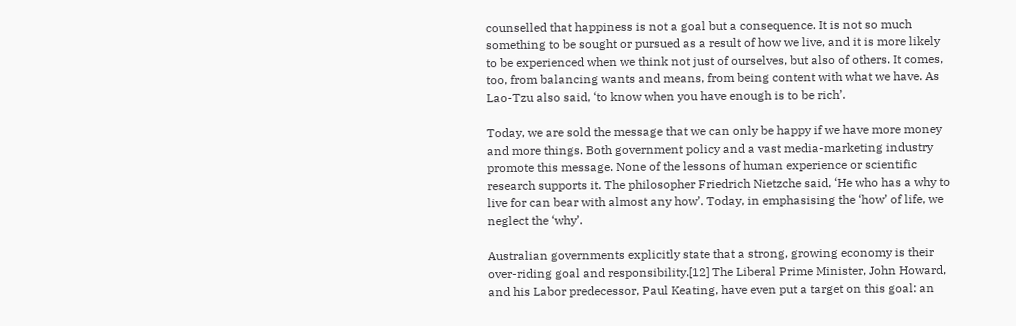counselled that happiness is not a goal but a consequence. It is not so much something to be sought or pursued as a result of how we live, and it is more likely to be experienced when we think not just of ourselves, but also of others. It comes, too, from balancing wants and means, from being content with what we have. As Lao-Tzu also said, ‘to know when you have enough is to be rich’.

Today, we are sold the message that we can only be happy if we have more money and more things. Both government policy and a vast media-marketing industry promote this message. None of the lessons of human experience or scientific research supports it. The philosopher Friedrich Nietzche said, ‘He who has a why to live for can bear with almost any how’. Today, in emphasising the ‘how’ of life, we neglect the ‘why’.

Australian governments explicitly state that a strong, growing economy is their over-riding goal and responsibility.[12] The Liberal Prime Minister, John Howard, and his Labor predecessor, Paul Keating, have even put a target on this goal: an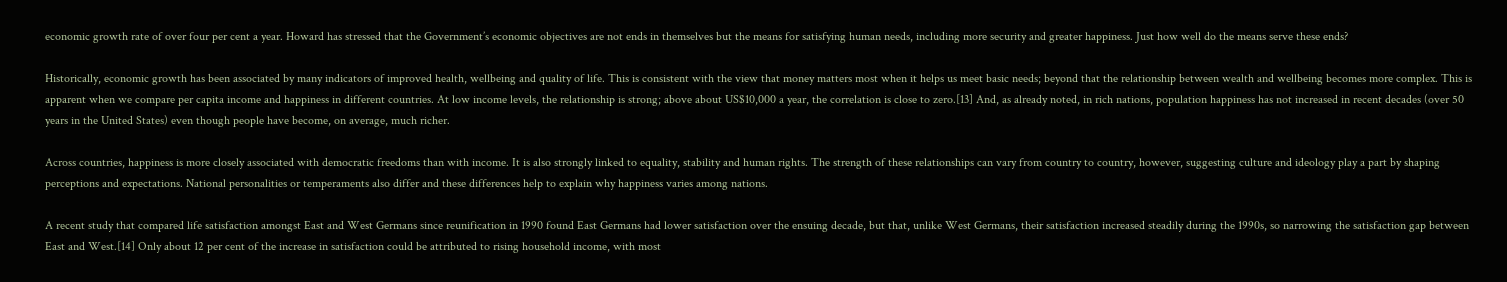economic growth rate of over four per cent a year. Howard has stressed that the Government’s economic objectives are not ends in themselves but the means for satisfying human needs, including more security and greater happiness. Just how well do the means serve these ends?

Historically, economic growth has been associated by many indicators of improved health, wellbeing and quality of life. This is consistent with the view that money matters most when it helps us meet basic needs; beyond that the relationship between wealth and wellbeing becomes more complex. This is apparent when we compare per capita income and happiness in different countries. At low income levels, the relationship is strong; above about US$10,000 a year, the correlation is close to zero.[13] And, as already noted, in rich nations, population happiness has not increased in recent decades (over 50 years in the United States) even though people have become, on average, much richer.

Across countries, happiness is more closely associated with democratic freedoms than with income. It is also strongly linked to equality, stability and human rights. The strength of these relationships can vary from country to country, however, suggesting culture and ideology play a part by shaping perceptions and expectations. National personalities or temperaments also differ and these differences help to explain why happiness varies among nations.

A recent study that compared life satisfaction amongst East and West Germans since reunification in 1990 found East Germans had lower satisfaction over the ensuing decade, but that, unlike West Germans, their satisfaction increased steadily during the 1990s, so narrowing the satisfaction gap between East and West.[14] Only about 12 per cent of the increase in satisfaction could be attributed to rising household income, with most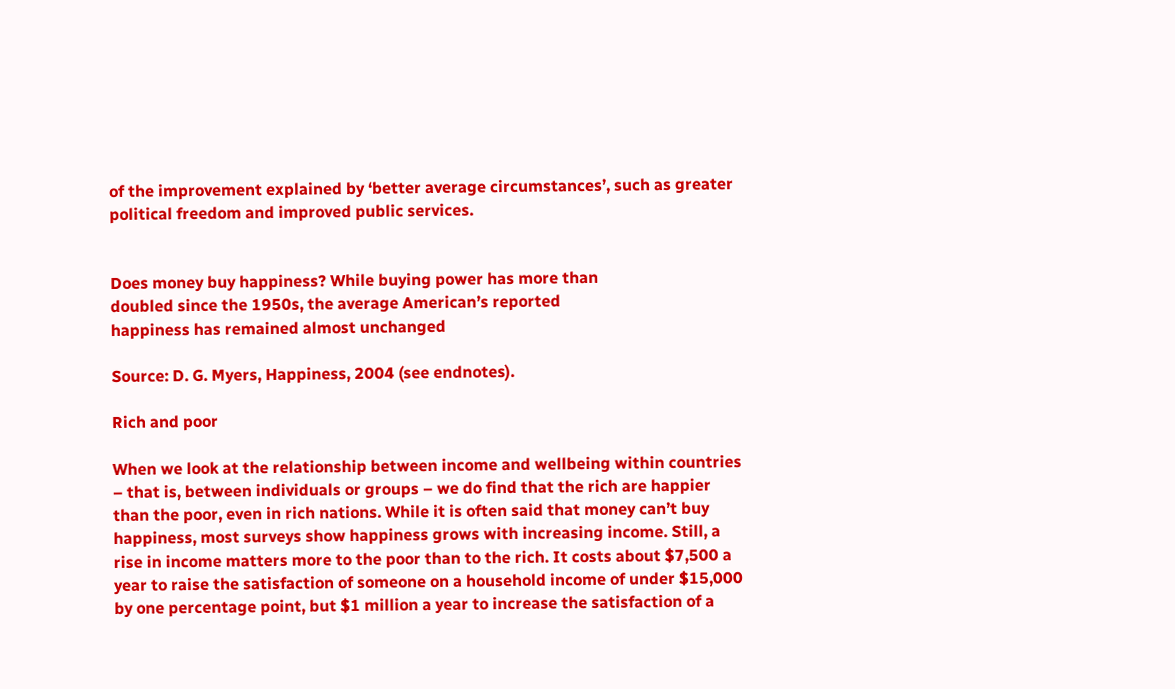of the improvement explained by ‘better average circumstances’, such as greater political freedom and improved public services.


Does money buy happiness? While buying power has more than
doubled since the 1950s, the average American’s reported
happiness has remained almost unchanged

Source: D. G. Myers, Happiness, 2004 (see endnotes).

Rich and poor

When we look at the relationship between income and wellbeing within countries – that is, between individuals or groups – we do find that the rich are happier than the poor, even in rich nations. While it is often said that money can’t buy happiness, most surveys show happiness grows with increasing income. Still, a rise in income matters more to the poor than to the rich. It costs about $7,500 a year to raise the satisfaction of someone on a household income of under $15,000 by one percentage point, but $1 million a year to increase the satisfaction of a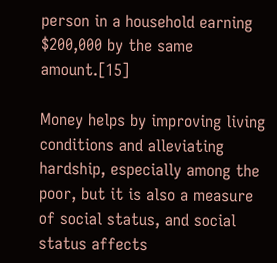person in a household earning $200,000 by the same amount.[15]

Money helps by improving living conditions and alleviating hardship, especially among the poor, but it is also a measure of social status, and social status affects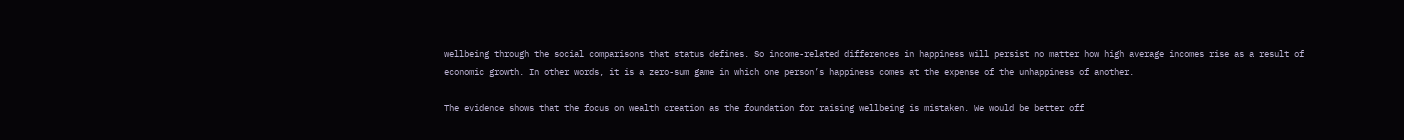wellbeing through the social comparisons that status defines. So income-related differences in happiness will persist no matter how high average incomes rise as a result of economic growth. In other words, it is a zero-sum game in which one person’s happiness comes at the expense of the unhappiness of another.

The evidence shows that the focus on wealth creation as the foundation for raising wellbeing is mistaken. We would be better off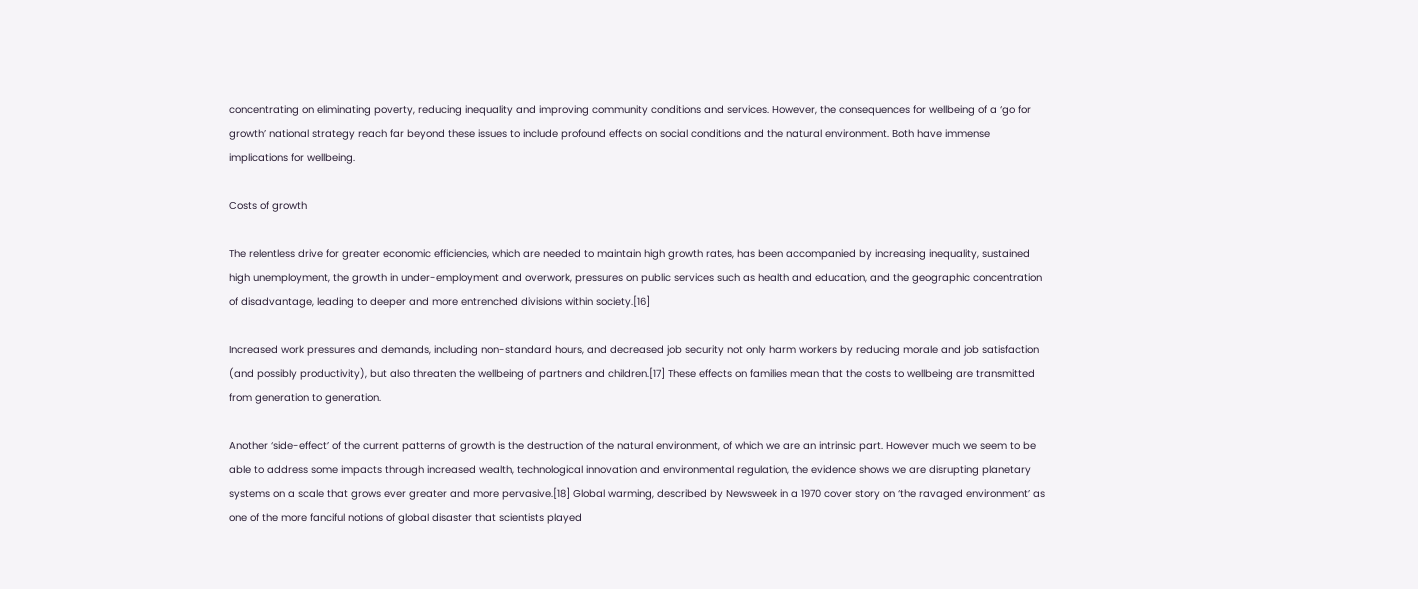concentrating on eliminating poverty, reducing inequality and improving community conditions and services. However, the consequences for wellbeing of a ‘go for growth’ national strategy reach far beyond these issues to include profound effects on social conditions and the natural environment. Both have immense implications for wellbeing.

Costs of growth

The relentless drive for greater economic efficiencies, which are needed to maintain high growth rates, has been accompanied by increasing inequality, sustained high unemployment, the growth in under-employment and overwork, pressures on public services such as health and education, and the geographic concentration of disadvantage, leading to deeper and more entrenched divisions within society.[16]

Increased work pressures and demands, including non-standard hours, and decreased job security not only harm workers by reducing morale and job satisfaction (and possibly productivity), but also threaten the wellbeing of partners and children.[17] These effects on families mean that the costs to wellbeing are transmitted from generation to generation.

Another ‘side-effect’ of the current patterns of growth is the destruction of the natural environment, of which we are an intrinsic part. However much we seem to be able to address some impacts through increased wealth, technological innovation and environmental regulation, the evidence shows we are disrupting planetary systems on a scale that grows ever greater and more pervasive.[18] Global warming, described by Newsweek in a 1970 cover story on ‘the ravaged environment’ as one of the more fanciful notions of global disaster that scientists played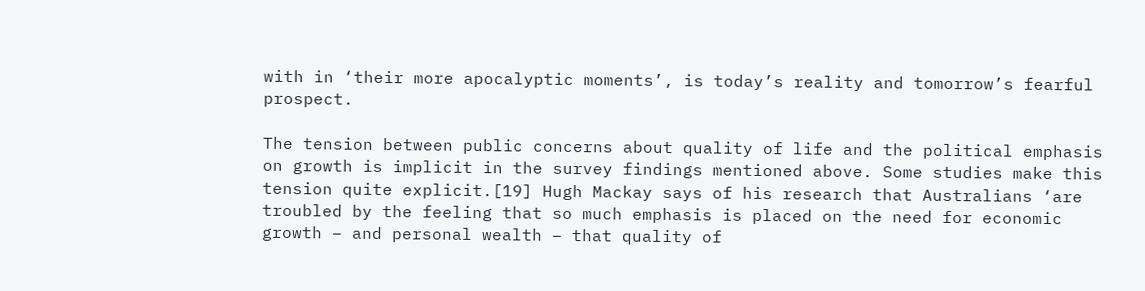with in ‘their more apocalyptic moments’, is today’s reality and tomorrow’s fearful prospect.

The tension between public concerns about quality of life and the political emphasis on growth is implicit in the survey findings mentioned above. Some studies make this tension quite explicit.[19] Hugh Mackay says of his research that Australians ‘are troubled by the feeling that so much emphasis is placed on the need for economic growth – and personal wealth – that quality of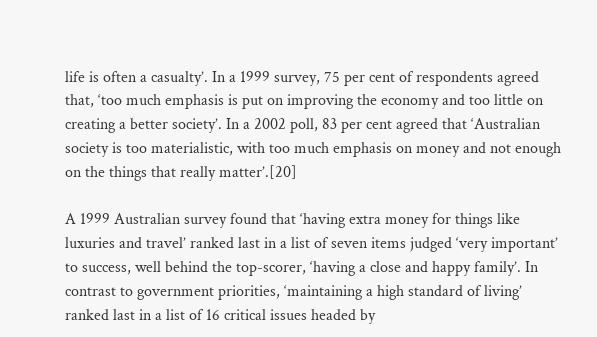life is often a casualty’. In a 1999 survey, 75 per cent of respondents agreed that, ‘too much emphasis is put on improving the economy and too little on creating a better society’. In a 2002 poll, 83 per cent agreed that ‘Australian society is too materialistic, with too much emphasis on money and not enough on the things that really matter’.[20]

A 1999 Australian survey found that ‘having extra money for things like luxuries and travel’ ranked last in a list of seven items judged ‘very important’ to success, well behind the top-scorer, ‘having a close and happy family’. In contrast to government priorities, ‘maintaining a high standard of living’ ranked last in a list of 16 critical issues headed by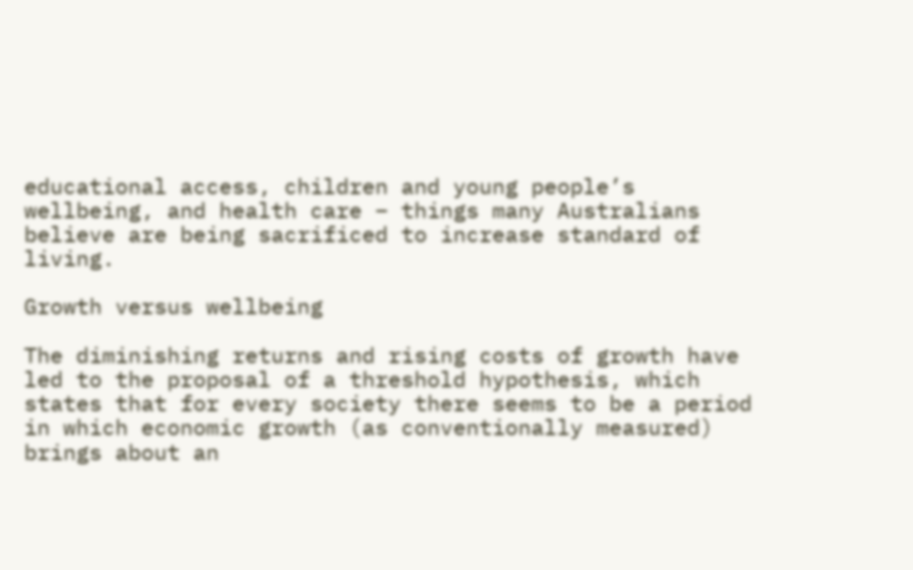educational access, children and young people’s wellbeing, and health care – things many Australians believe are being sacrificed to increase standard of living.

Growth versus wellbeing

The diminishing returns and rising costs of growth have led to the proposal of a threshold hypothesis, which states that for every society there seems to be a period in which economic growth (as conventionally measured) brings about an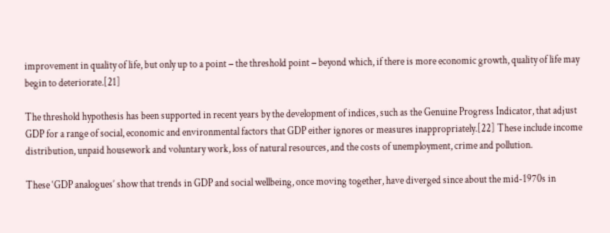improvement in quality of life, but only up to a point − the threshold point − beyond which, if there is more economic growth, quality of life may begin to deteriorate.[21]

The threshold hypothesis has been supported in recent years by the development of indices, such as the Genuine Progress Indicator, that adjust GDP for a range of social, economic and environmental factors that GDP either ignores or measures inappropriately.[22] These include income distribution, unpaid housework and voluntary work, loss of natural resources, and the costs of unemployment, crime and pollution.

These ‘GDP analogues’ show that trends in GDP and social wellbeing, once moving together, have diverged since about the mid-1970s in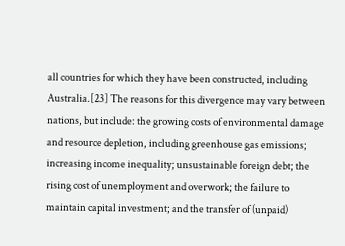all countries for which they have been constructed, including Australia.[23] The reasons for this divergence may vary between nations, but include: the growing costs of environmental damage and resource depletion, including greenhouse gas emissions; increasing income inequality; unsustainable foreign debt; the rising cost of unemployment and overwork; the failure to maintain capital investment; and the transfer of (unpaid)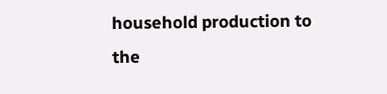household production to the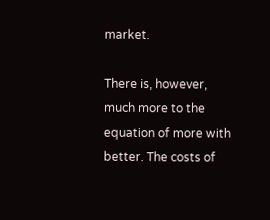market.

There is, however, much more to the equation of more with better. The costs of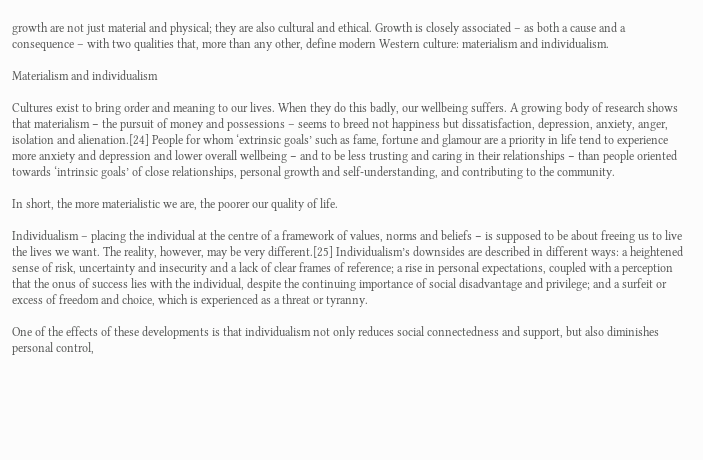growth are not just material and physical; they are also cultural and ethical. Growth is closely associated – as both a cause and a consequence – with two qualities that, more than any other, define modern Western culture: materialism and individualism.

Materialism and individualism

Cultures exist to bring order and meaning to our lives. When they do this badly, our wellbeing suffers. A growing body of research shows that materialism − the pursuit of money and possessions – seems to breed not happiness but dissatisfaction, depression, anxiety, anger, isolation and alienation.[24] People for whom ‘extrinsic goals’ such as fame, fortune and glamour are a priority in life tend to experience more anxiety and depression and lower overall wellbeing − and to be less trusting and caring in their relationships − than people oriented towards ‘intrinsic goals’ of close relationships, personal growth and self-understanding, and contributing to the community.

In short, the more materialistic we are, the poorer our quality of life.

Individualism – placing the individual at the centre of a framework of values, norms and beliefs − is supposed to be about freeing us to live the lives we want. The reality, however, may be very different.[25] Individualism’s downsides are described in different ways: a heightened sense of risk, uncertainty and insecurity and a lack of clear frames of reference; a rise in personal expectations, coupled with a perception that the onus of success lies with the individual, despite the continuing importance of social disadvantage and privilege; and a surfeit or excess of freedom and choice, which is experienced as a threat or tyranny.

One of the effects of these developments is that individualism not only reduces social connectedness and support, but also diminishes personal control,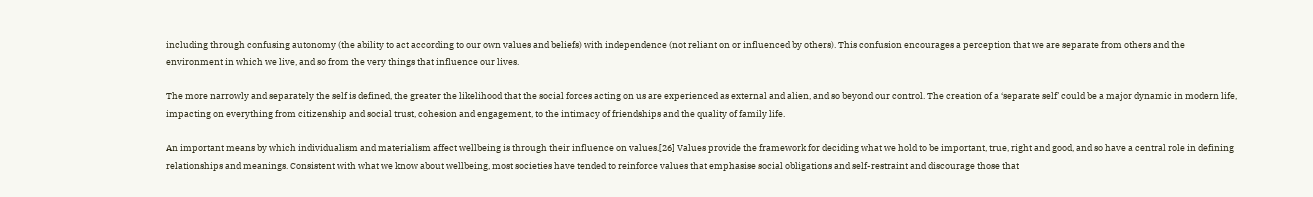including through confusing autonomy (the ability to act according to our own values and beliefs) with independence (not reliant on or influenced by others). This confusion encourages a perception that we are separate from others and the environment in which we live, and so from the very things that influence our lives.

The more narrowly and separately the self is defined, the greater the likelihood that the social forces acting on us are experienced as external and alien, and so beyond our control. The creation of a ‘separate self’ could be a major dynamic in modern life, impacting on everything from citizenship and social trust, cohesion and engagement, to the intimacy of friendships and the quality of family life.

An important means by which individualism and materialism affect wellbeing is through their influence on values.[26] Values provide the framework for deciding what we hold to be important, true, right and good, and so have a central role in defining relationships and meanings. Consistent with what we know about wellbeing, most societies have tended to reinforce values that emphasise social obligations and self-restraint and discourage those that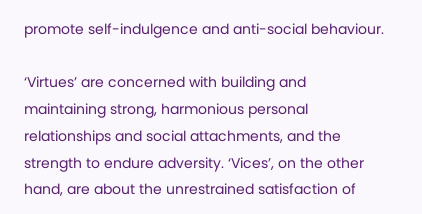promote self-indulgence and anti-social behaviour.

‘Virtues’ are concerned with building and maintaining strong, harmonious personal relationships and social attachments, and the strength to endure adversity. ‘Vices’, on the other hand, are about the unrestrained satisfaction of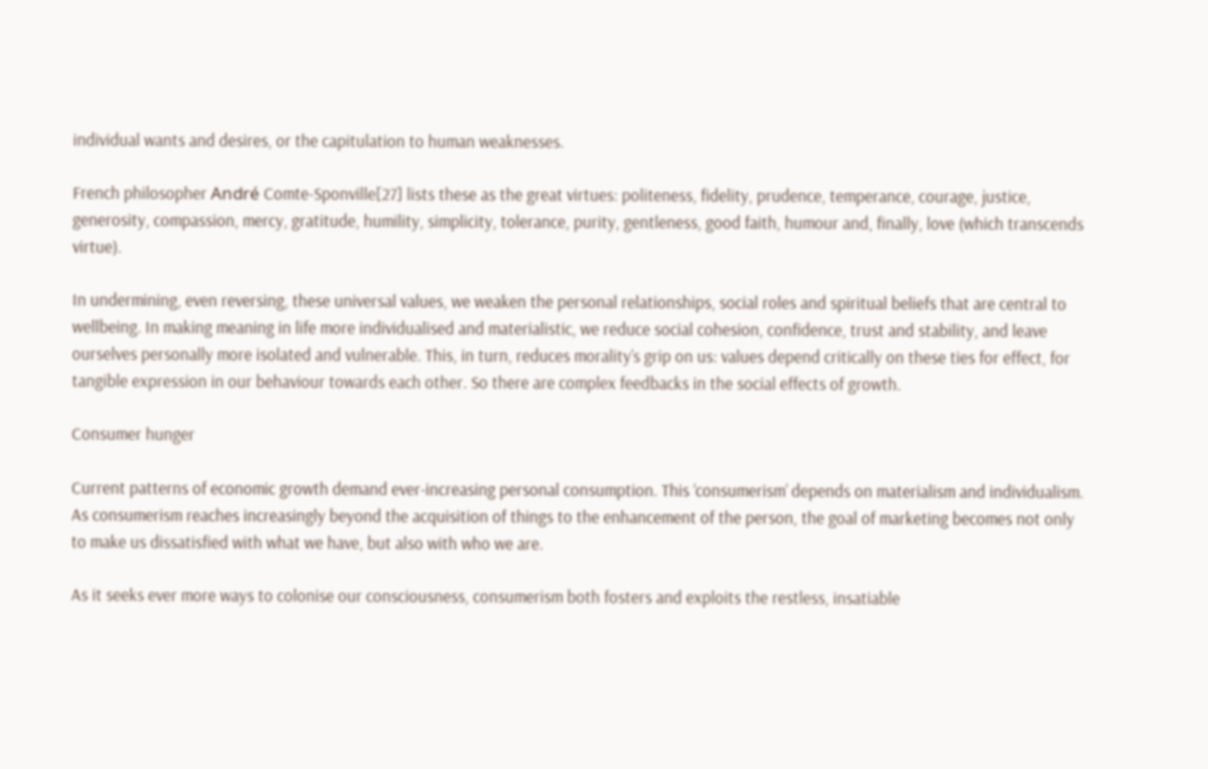individual wants and desires, or the capitulation to human weaknesses.

French philosopher André Comte-Sponville[27] lists these as the great virtues: politeness, fidelity, prudence, temperance, courage, justice, generosity, compassion, mercy, gratitude, humility, simplicity, tolerance, purity, gentleness, good faith, humour and, finally, love (which transcends virtue).

In undermining, even reversing, these universal values, we weaken the personal relationships, social roles and spiritual beliefs that are central to wellbeing. In making meaning in life more individualised and materialistic, we reduce social cohesion, confidence, trust and stability, and leave ourselves personally more isolated and vulnerable. This, in turn, reduces morality’s grip on us: values depend critically on these ties for effect, for tangible expression in our behaviour towards each other. So there are complex feedbacks in the social effects of growth.

Consumer hunger

Current patterns of economic growth demand ever-increasing personal consumption. This ‘consumerism’ depends on materialism and individualism. As consumerism reaches increasingly beyond the acquisition of things to the enhancement of the person, the goal of marketing becomes not only to make us dissatisfied with what we have, but also with who we are.

As it seeks ever more ways to colonise our consciousness, consumerism both fosters and exploits the restless, insatiable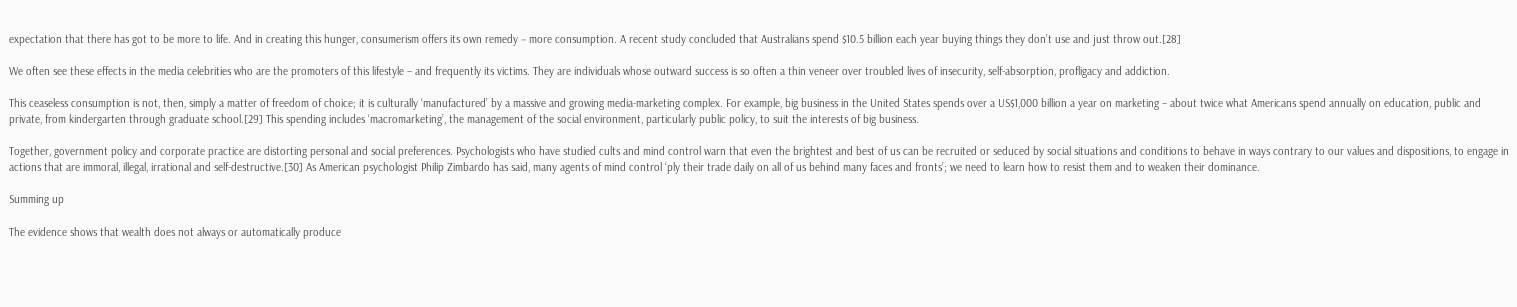expectation that there has got to be more to life. And in creating this hunger, consumerism offers its own remedy − more consumption. A recent study concluded that Australians spend $10.5 billion each year buying things they don’t use and just throw out.[28]

We often see these effects in the media celebrities who are the promoters of this lifestyle – and frequently its victims. They are individuals whose outward success is so often a thin veneer over troubled lives of insecurity, self-absorption, profligacy and addiction.

This ceaseless consumption is not, then, simply a matter of freedom of choice; it is culturally ‘manufactured’ by a massive and growing media-marketing complex. For example, big business in the United States spends over a US$1,000 billion a year on marketing – about twice what Americans spend annually on education, public and private, from kindergarten through graduate school.[29] This spending includes ‘macromarketing’, the management of the social environment, particularly public policy, to suit the interests of big business.

Together, government policy and corporate practice are distorting personal and social preferences. Psychologists who have studied cults and mind control warn that even the brightest and best of us can be recruited or seduced by social situations and conditions to behave in ways contrary to our values and dispositions, to engage in actions that are immoral, illegal, irrational and self-destructive.[30] As American psychologist Philip Zimbardo has said, many agents of mind control ‘ply their trade daily on all of us behind many faces and fronts’; we need to learn how to resist them and to weaken their dominance.

Summing up

The evidence shows that wealth does not always or automatically produce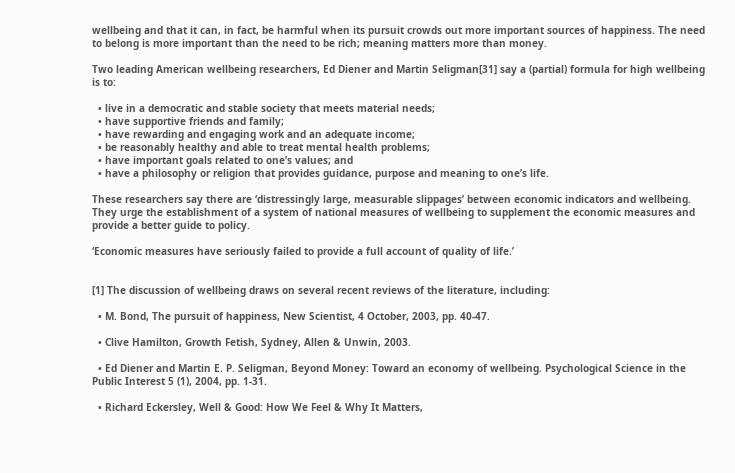wellbeing and that it can, in fact, be harmful when its pursuit crowds out more important sources of happiness. The need to belong is more important than the need to be rich; meaning matters more than money.

Two leading American wellbeing researchers, Ed Diener and Martin Seligman[31] say a (partial) formula for high wellbeing is to:

  • live in a democratic and stable society that meets material needs;
  • have supportive friends and family;
  • have rewarding and engaging work and an adequate income;
  • be reasonably healthy and able to treat mental health problems;
  • have important goals related to one’s values; and
  • have a philosophy or religion that provides guidance, purpose and meaning to one’s life.

These researchers say there are ‘distressingly large, measurable slippages’ between economic indicators and wellbeing. They urge the establishment of a system of national measures of wellbeing to supplement the economic measures and provide a better guide to policy.

‘Economic measures have seriously failed to provide a full account of quality of life.’


[1] The discussion of wellbeing draws on several recent reviews of the literature, including:

  • M. Bond, The pursuit of happiness, New Scientist, 4 October, 2003, pp. 40-47.

  • Clive Hamilton, Growth Fetish, Sydney, Allen & Unwin, 2003.

  • Ed Diener and Martin E. P. Seligman, Beyond Money: Toward an economy of wellbeing. Psychological Science in the Public Interest 5 (1), 2004, pp. 1-31.

  • Richard Eckersley, Well & Good: How We Feel & Why It Matters,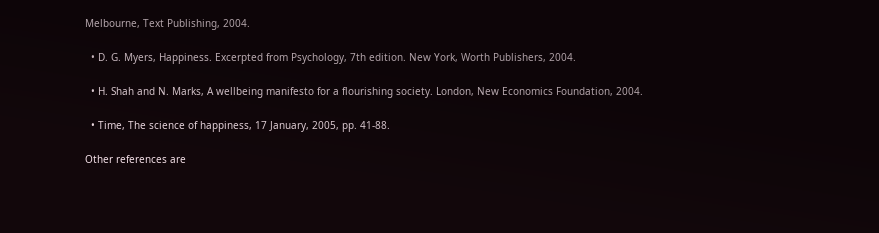Melbourne, Text Publishing, 2004.

  • D. G. Myers, Happiness. Excerpted from Psychology, 7th edition. New York, Worth Publishers, 2004.

  • H. Shah and N. Marks, A wellbeing manifesto for a flourishing society. London, New Economics Foundation, 2004.

  • Time, The science of happiness, 17 January, 2005, pp. 41-88.

Other references are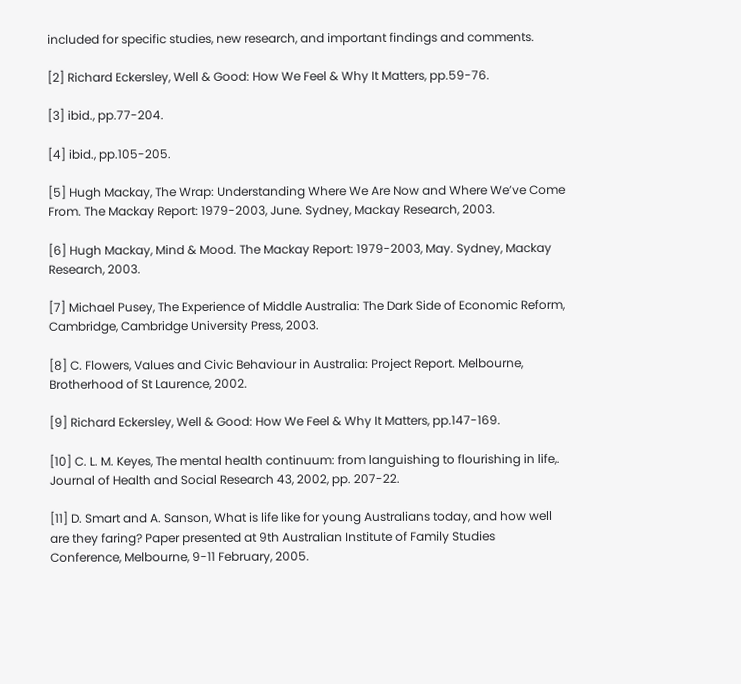included for specific studies, new research, and important findings and comments.

[2] Richard Eckersley, Well & Good: How We Feel & Why It Matters, pp.59-76.

[3] ibid., pp.77-204.

[4] ibid., pp.105-205.

[5] Hugh Mackay, The Wrap: Understanding Where We Are Now and Where We’ve Come From. The Mackay Report: 1979-2003, June. Sydney, Mackay Research, 2003.

[6] Hugh Mackay, Mind & Mood. The Mackay Report: 1979-2003, May. Sydney, Mackay Research, 2003.

[7] Michael Pusey, The Experience of Middle Australia: The Dark Side of Economic Reform, Cambridge, Cambridge University Press, 2003.

[8] C. Flowers, Values and Civic Behaviour in Australia: Project Report. Melbourne, Brotherhood of St Laurence, 2002.

[9] Richard Eckersley, Well & Good: How We Feel & Why It Matters, pp.147-169.

[10] C. L. M. Keyes, The mental health continuum: from languishing to flourishing in life,. Journal of Health and Social Research 43, 2002, pp. 207-22.

[11] D. Smart and A. Sanson, What is life like for young Australians today, and how well are they faring? Paper presented at 9th Australian Institute of Family Studies Conference, Melbourne, 9-11 February, 2005.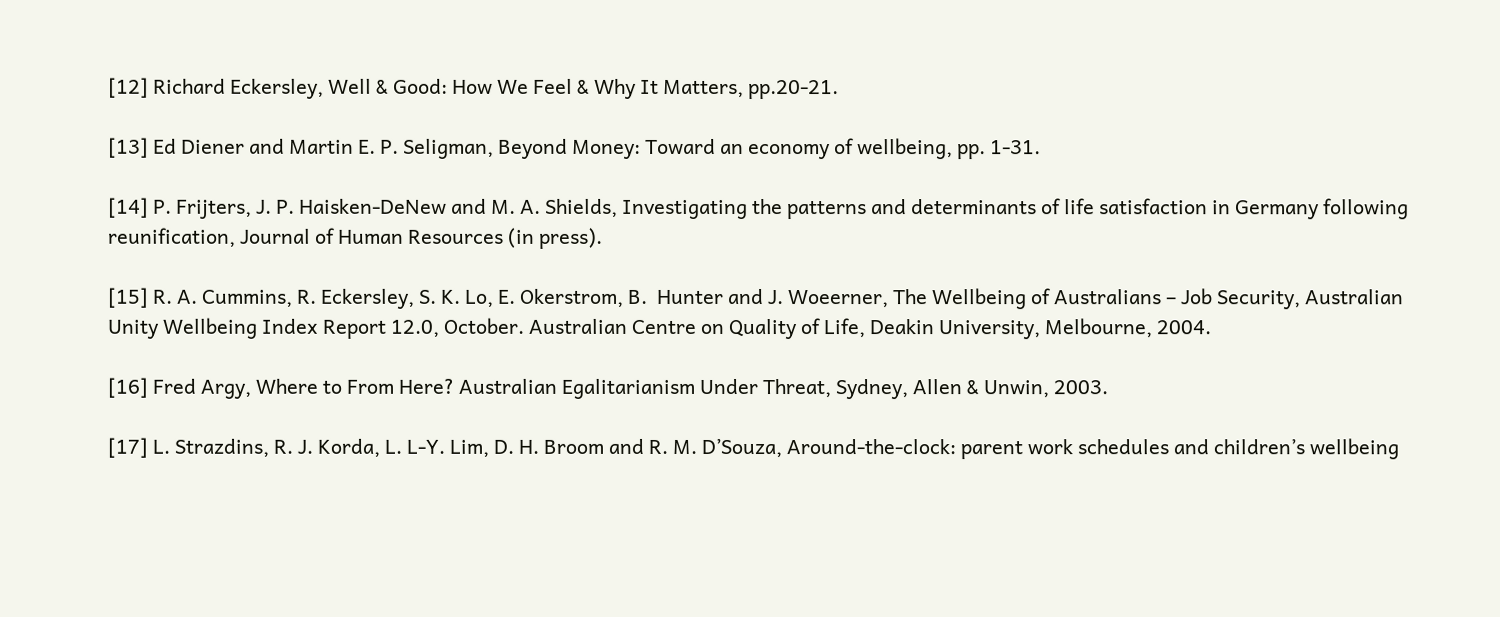[12] Richard Eckersley, Well & Good: How We Feel & Why It Matters, pp.20-21.

[13] Ed Diener and Martin E. P. Seligman, Beyond Money: Toward an economy of wellbeing, pp. 1-31.

[14] P. Frijters, J. P. Haisken-DeNew and M. A. Shields, Investigating the patterns and determinants of life satisfaction in Germany following reunification, Journal of Human Resources (in press).

[15] R. A. Cummins, R. Eckersley, S. K. Lo, E. Okerstrom, B.  Hunter and J. Woeerner, The Wellbeing of Australians – Job Security, Australian Unity Wellbeing Index Report 12.0, October. Australian Centre on Quality of Life, Deakin University, Melbourne, 2004.

[16] Fred Argy, Where to From Here? Australian Egalitarianism Under Threat, Sydney, Allen & Unwin, 2003.

[17] L. Strazdins, R. J. Korda, L. L-Y. Lim, D. H. Broom and R. M. D’Souza, Around-the-clock: parent work schedules and children’s wellbeing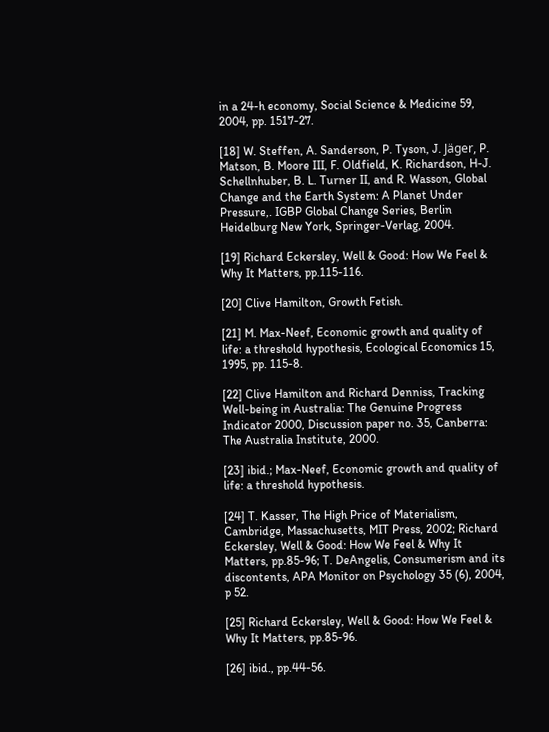in a 24-h economy, Social Science & Medicine 59, 2004, pp. 1517-27.

[18] W. Steffen, A. Sanderson, P. Tyson, J. Jäger, P. Matson, B. Moore III, F. Oldfield, K. Richardson, H-J. Schellnhuber, B. L. Turner II, and R. Wasson, Global Change and the Earth System: A Planet Under Pressure,. IGBP Global Change Series, Berlin Heidelburg New York, Springer-Verlag, 2004.

[19] Richard Eckersley, Well & Good: How We Feel & Why It Matters, pp.115-116.

[20] Clive Hamilton, Growth Fetish.

[21] M. Max-Neef, Economic growth and quality of life: a threshold hypothesis, Ecological Economics 15, 1995, pp. 115-8.

[22] Clive Hamilton and Richard Denniss, Tracking Well-being in Australia: The Genuine Progress Indicator 2000, Discussion paper no. 35, Canberra: The Australia Institute, 2000.

[23] ibid.; Max-Neef, Economic growth and quality of life: a threshold hypothesis.

[24] T. Kasser, The High Price of Materialism, Cambridge, Massachusetts, MIT Press, 2002; Richard Eckersley, Well & Good: How We Feel & Why It Matters, pp.85-96; T. DeAngelis, Consumerism and its discontents, APA Monitor on Psychology 35 (6), 2004, p 52.

[25] Richard Eckersley, Well & Good: How We Feel & Why It Matters, pp.85-96.

[26] ibid., pp.44-56.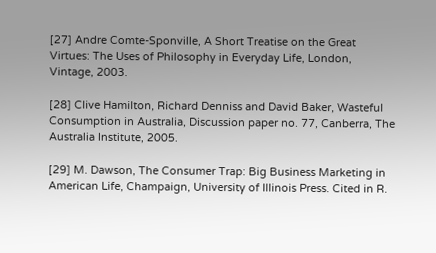[27] Andre Comte-Sponville, A Short Treatise on the Great Virtues: The Uses of Philosophy in Everyday Life, London, Vintage, 2003.

[28] Clive Hamilton, Richard Denniss and David Baker, Wasteful Consumption in Australia, Discussion paper no. 77, Canberra, The Australia Institute, 2005.

[29] M. Dawson, The Consumer Trap: Big Business Marketing in American Life, Champaign, University of Illinois Press. Cited in R.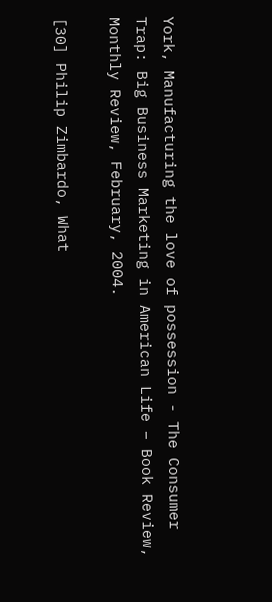York, Manufacturing the love of possession - The Consumer Trap: Big Business Marketing in American Life – Book Review, Monthly Review, February, 2004.

[30] Philip Zimbardo, What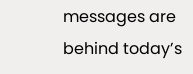messages are behind today’s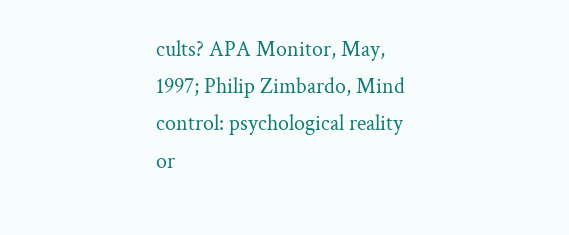cults? APA Monitor, May, 1997; Philip Zimbardo, Mind control: psychological reality or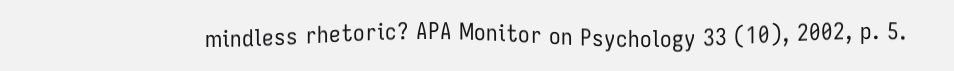mindless rhetoric? APA Monitor on Psychology 33 (10), 2002, p. 5.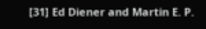[31] Ed Diener and Martin E. P.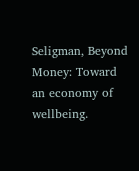Seligman, Beyond Money: Toward an economy of wellbeing.